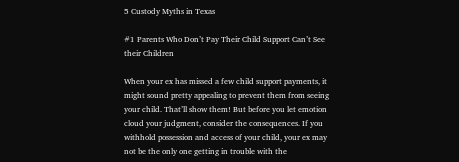5 Custody Myths in Texas

#1 Parents Who Don’t Pay Their Child Support Can’t See their Children

When your ex has missed a few child support payments, it might sound pretty appealing to prevent them from seeing your child. That’ll show them! But before you let emotion cloud your judgment, consider the consequences. If you withhold possession and access of your child, your ex may not be the only one getting in trouble with the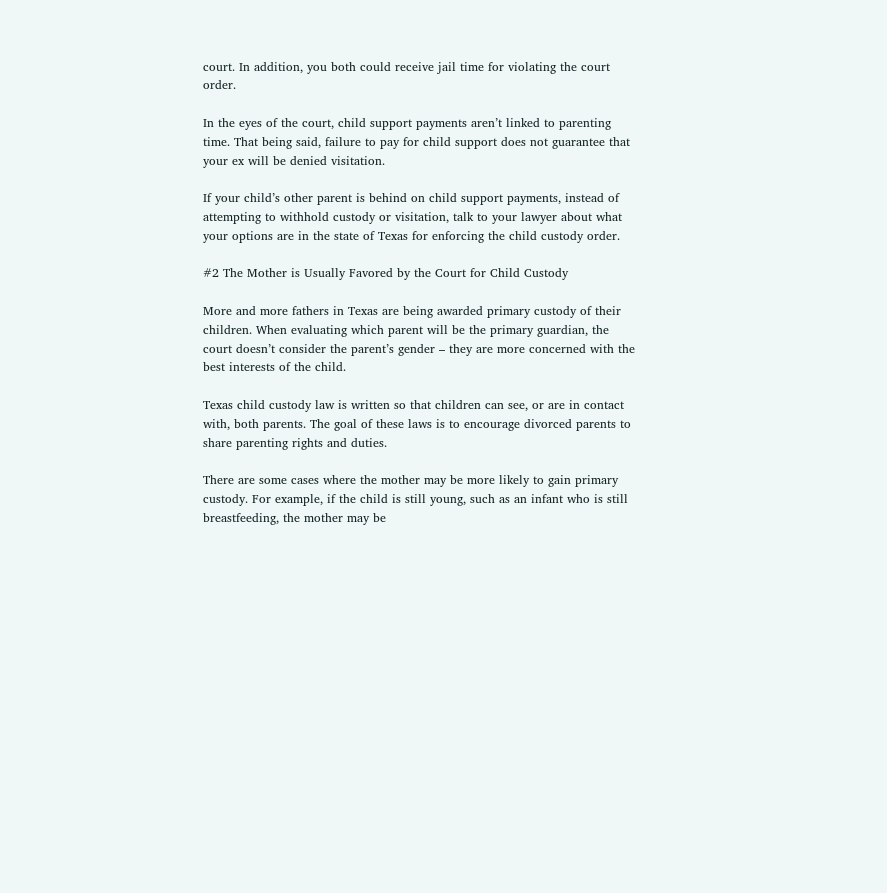court. In addition, you both could receive jail time for violating the court order.

In the eyes of the court, child support payments aren’t linked to parenting time. That being said, failure to pay for child support does not guarantee that your ex will be denied visitation.

If your child’s other parent is behind on child support payments, instead of attempting to withhold custody or visitation, talk to your lawyer about what your options are in the state of Texas for enforcing the child custody order.

#2 The Mother is Usually Favored by the Court for Child Custody

More and more fathers in Texas are being awarded primary custody of their children. When evaluating which parent will be the primary guardian, the court doesn’t consider the parent’s gender – they are more concerned with the best interests of the child.

Texas child custody law is written so that children can see, or are in contact with, both parents. The goal of these laws is to encourage divorced parents to share parenting rights and duties.

There are some cases where the mother may be more likely to gain primary custody. For example, if the child is still young, such as an infant who is still breastfeeding, the mother may be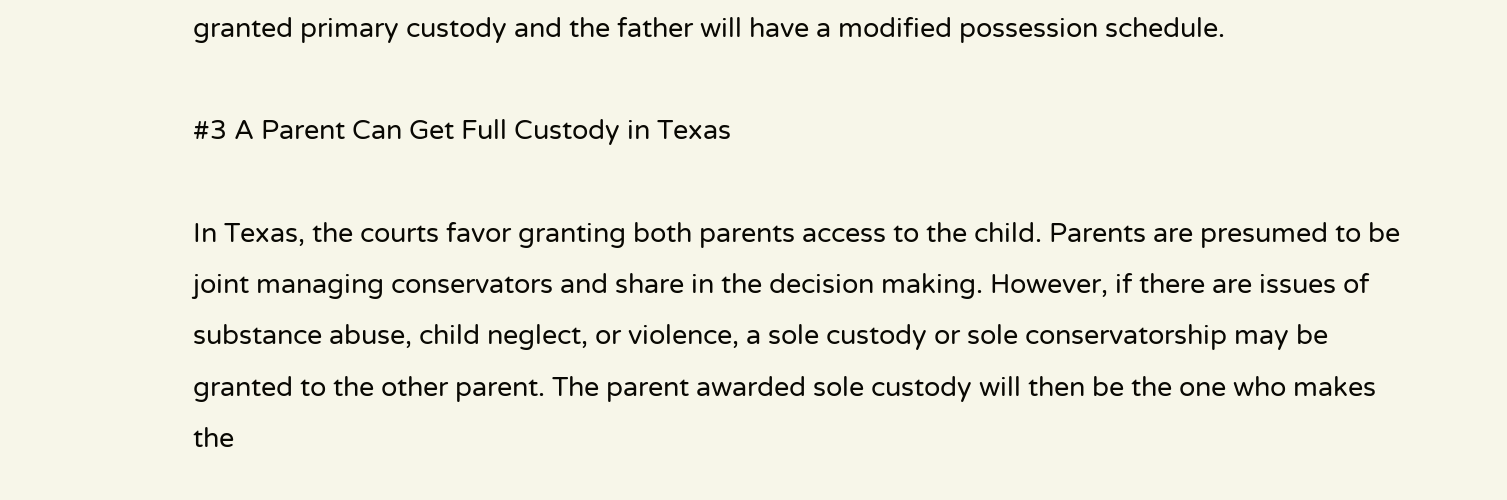granted primary custody and the father will have a modified possession schedule.

#3 A Parent Can Get Full Custody in Texas

In Texas, the courts favor granting both parents access to the child. Parents are presumed to be joint managing conservators and share in the decision making. However, if there are issues of substance abuse, child neglect, or violence, a sole custody or sole conservatorship may be granted to the other parent. The parent awarded sole custody will then be the one who makes the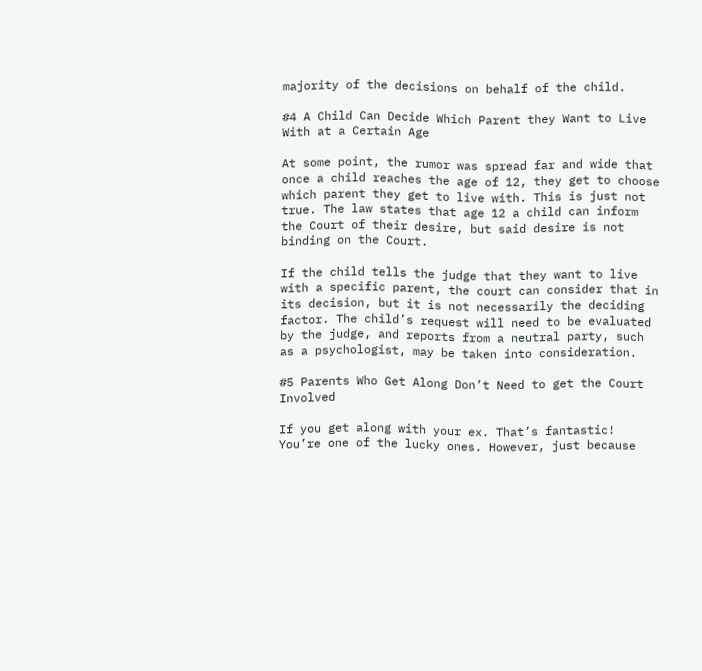majority of the decisions on behalf of the child.

#4 A Child Can Decide Which Parent they Want to Live With at a Certain Age

At some point, the rumor was spread far and wide that once a child reaches the age of 12, they get to choose which parent they get to live with. This is just not true. The law states that age 12 a child can inform the Court of their desire, but said desire is not binding on the Court.

If the child tells the judge that they want to live with a specific parent, the court can consider that in its decision, but it is not necessarily the deciding factor. The child’s request will need to be evaluated by the judge, and reports from a neutral party, such as a psychologist, may be taken into consideration.

#5 Parents Who Get Along Don’t Need to get the Court Involved

If you get along with your ex. That’s fantastic! You’re one of the lucky ones. However, just because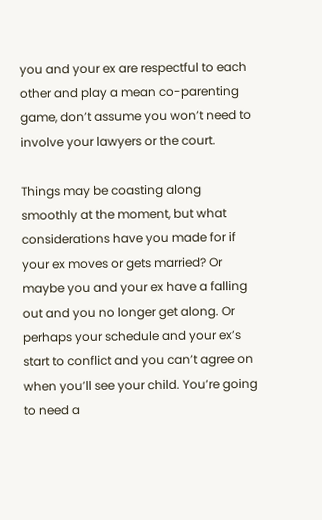you and your ex are respectful to each other and play a mean co-parenting game, don’t assume you won’t need to involve your lawyers or the court.

Things may be coasting along smoothly at the moment, but what considerations have you made for if your ex moves or gets married? Or maybe you and your ex have a falling out and you no longer get along. Or perhaps your schedule and your ex’s start to conflict and you can’t agree on when you’ll see your child. You’re going to need a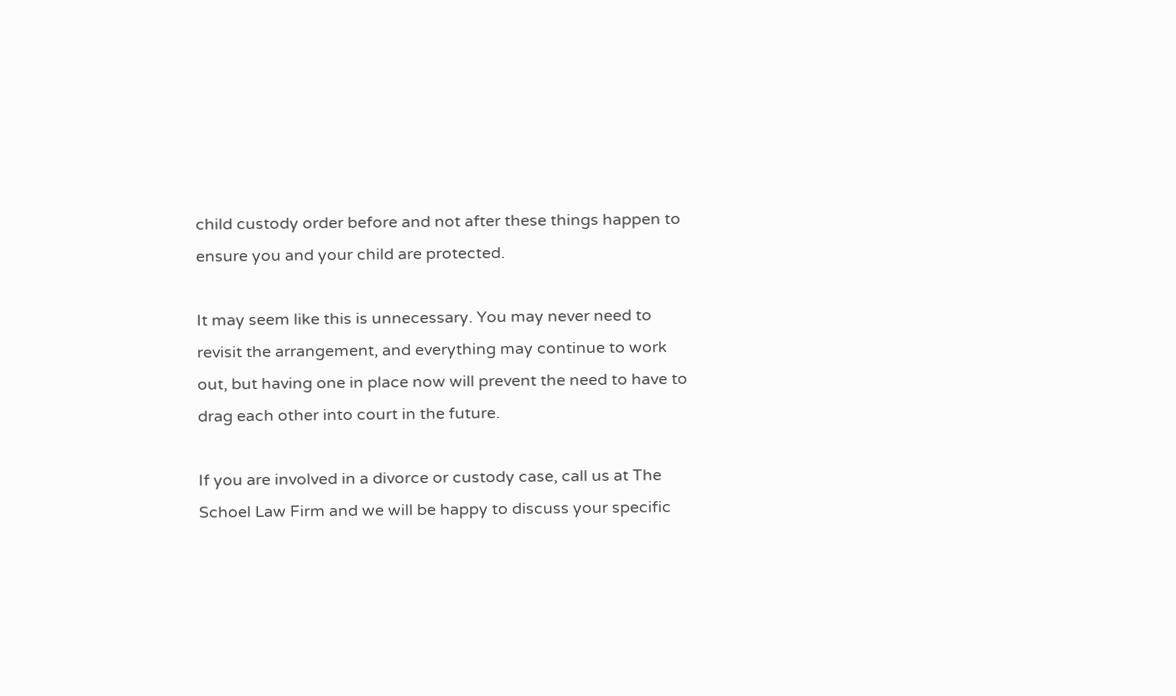child custody order before and not after these things happen to ensure you and your child are protected.

It may seem like this is unnecessary. You may never need to revisit the arrangement, and everything may continue to work out, but having one in place now will prevent the need to have to drag each other into court in the future.

If you are involved in a divorce or custody case, call us at The Schoel Law Firm and we will be happy to discuss your specific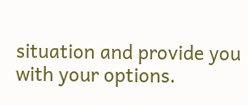situation and provide you with your options.